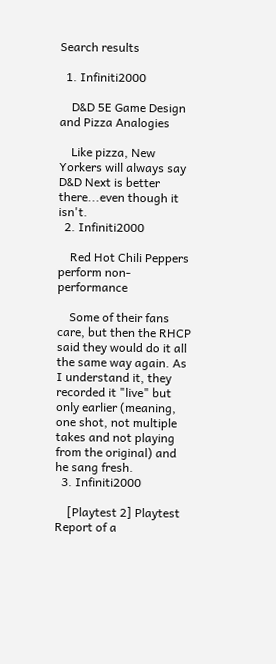Search results

  1. Infiniti2000

    D&D 5E Game Design and Pizza Analogies

    Like pizza, New Yorkers will always say D&D Next is better there...even though it isn't.
  2. Infiniti2000

    Red Hot Chili Peppers perform non-performance

    Some of their fans care, but then the RHCP said they would do it all the same way again. As I understand it, they recorded it "live" but only earlier (meaning, one shot, not multiple takes and not playing from the original) and he sang fresh.
  3. Infiniti2000

    [Playtest 2] Playtest Report of a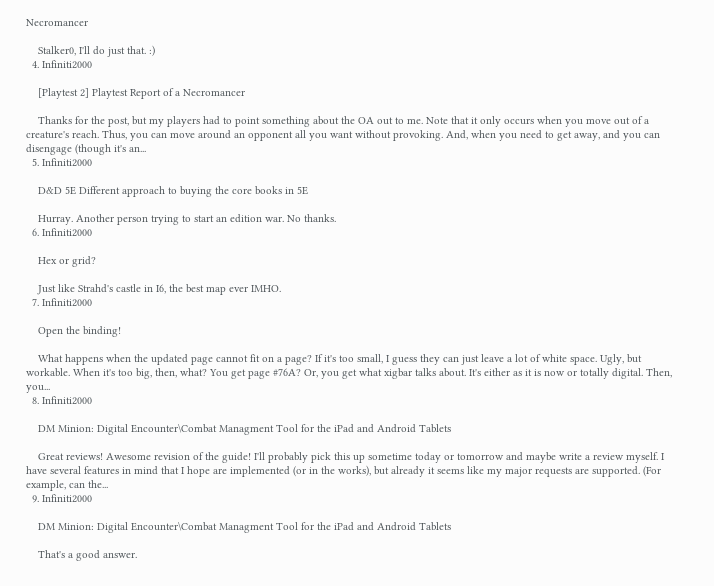Necromancer

    Stalker0, I'll do just that. :)
  4. Infiniti2000

    [Playtest 2] Playtest Report of a Necromancer

    Thanks for the post, but my players had to point something about the OA out to me. Note that it only occurs when you move out of a creature's reach. Thus, you can move around an opponent all you want without provoking. And, when you need to get away, and you can disengage (though it's an...
  5. Infiniti2000

    D&D 5E Different approach to buying the core books in 5E

    Hurray. Another person trying to start an edition war. No thanks.
  6. Infiniti2000

    Hex or grid?

    Just like Strahd's castle in I6, the best map ever IMHO.
  7. Infiniti2000

    Open the binding!

    What happens when the updated page cannot fit on a page? If it's too small, I guess they can just leave a lot of white space. Ugly, but workable. When it's too big, then, what? You get page #76A? Or, you get what xigbar talks about. It's either as it is now or totally digital. Then, you...
  8. Infiniti2000

    DM Minion: Digital Encounter\Combat Managment Tool for the iPad and Android Tablets

    Great reviews! Awesome revision of the guide! I'll probably pick this up sometime today or tomorrow and maybe write a review myself. I have several features in mind that I hope are implemented (or in the works), but already it seems like my major requests are supported. (For example, can the...
  9. Infiniti2000

    DM Minion: Digital Encounter\Combat Managment Tool for the iPad and Android Tablets

    That's a good answer.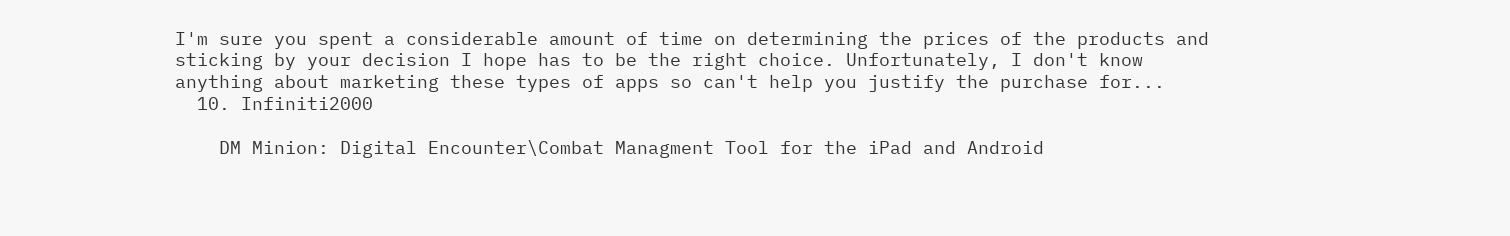I'm sure you spent a considerable amount of time on determining the prices of the products and sticking by your decision I hope has to be the right choice. Unfortunately, I don't know anything about marketing these types of apps so can't help you justify the purchase for...
  10. Infiniti2000

    DM Minion: Digital Encounter\Combat Managment Tool for the iPad and Android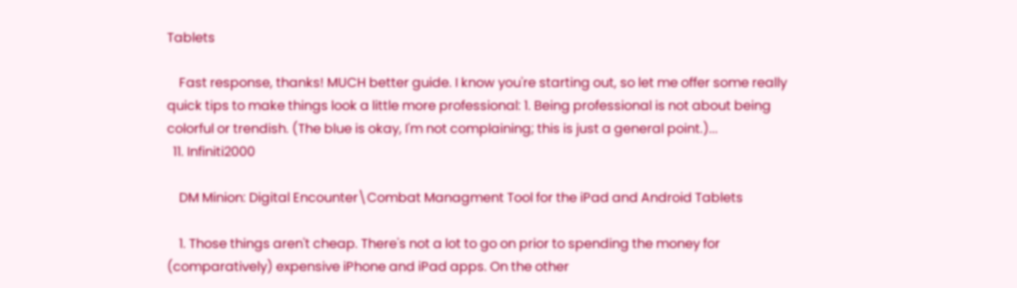Tablets

    Fast response, thanks! MUCH better guide. I know you're starting out, so let me offer some really quick tips to make things look a little more professional: 1. Being professional is not about being colorful or trendish. (The blue is okay, I'm not complaining; this is just a general point.)...
  11. Infiniti2000

    DM Minion: Digital Encounter\Combat Managment Tool for the iPad and Android Tablets

    1. Those things aren't cheap. There's not a lot to go on prior to spending the money for (comparatively) expensive iPhone and iPad apps. On the other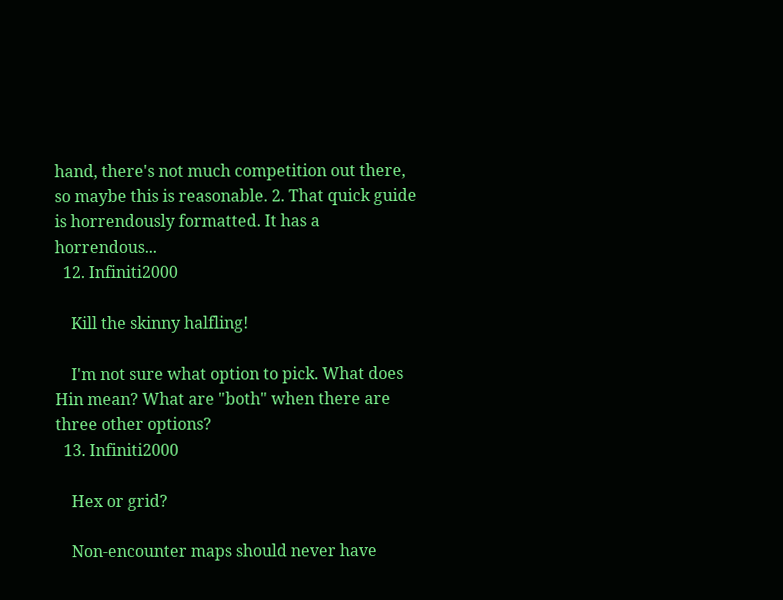hand, there's not much competition out there, so maybe this is reasonable. 2. That quick guide is horrendously formatted. It has a horrendous...
  12. Infiniti2000

    Kill the skinny halfling!

    I'm not sure what option to pick. What does Hin mean? What are "both" when there are three other options?
  13. Infiniti2000

    Hex or grid?

    Non-encounter maps should never have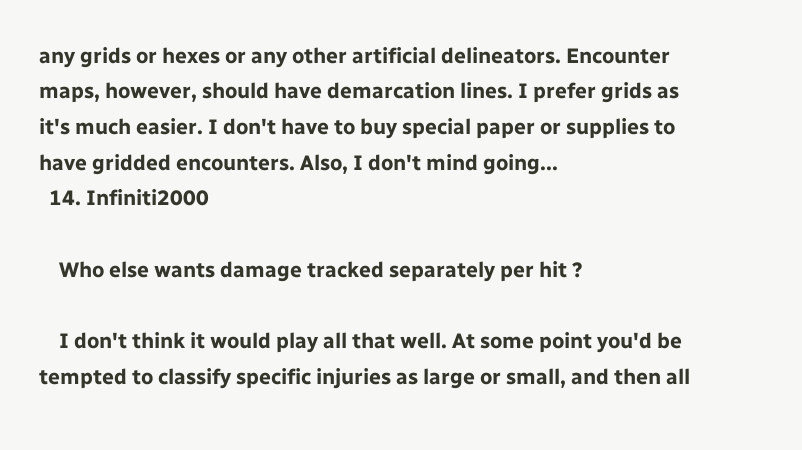any grids or hexes or any other artificial delineators. Encounter maps, however, should have demarcation lines. I prefer grids as it's much easier. I don't have to buy special paper or supplies to have gridded encounters. Also, I don't mind going...
  14. Infiniti2000

    Who else wants damage tracked separately per hit ?

    I don't think it would play all that well. At some point you'd be tempted to classify specific injuries as large or small, and then all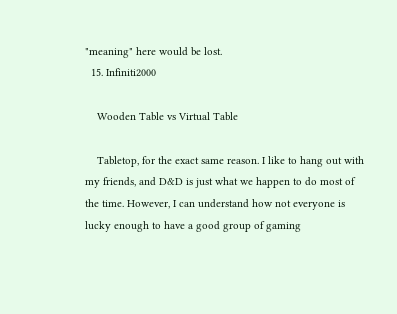"meaning" here would be lost.
  15. Infiniti2000

    Wooden Table vs Virtual Table

    Tabletop, for the exact same reason. I like to hang out with my friends, and D&D is just what we happen to do most of the time. However, I can understand how not everyone is lucky enough to have a good group of gaming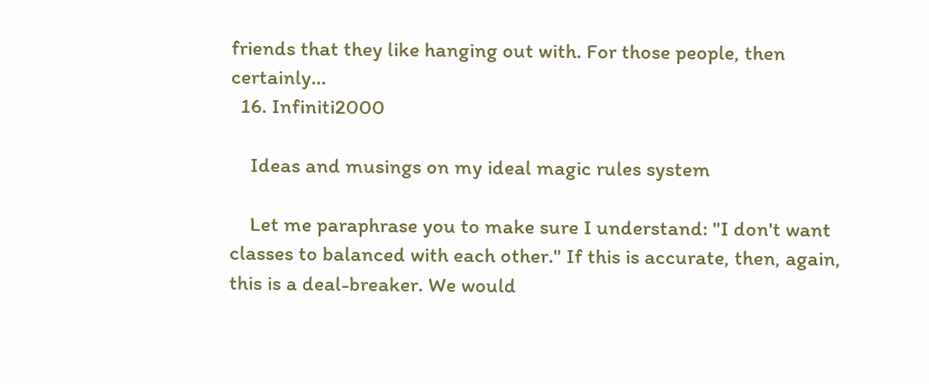friends that they like hanging out with. For those people, then certainly...
  16. Infiniti2000

    Ideas and musings on my ideal magic rules system

    Let me paraphrase you to make sure I understand: "I don't want classes to balanced with each other." If this is accurate, then, again, this is a deal-breaker. We would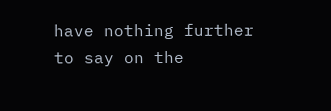have nothing further to say on the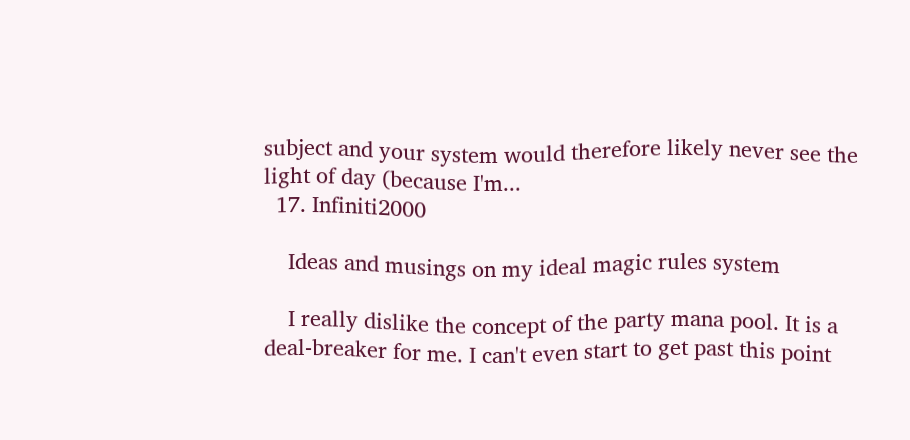subject and your system would therefore likely never see the light of day (because I'm...
  17. Infiniti2000

    Ideas and musings on my ideal magic rules system

    I really dislike the concept of the party mana pool. It is a deal-breaker for me. I can't even start to get past this point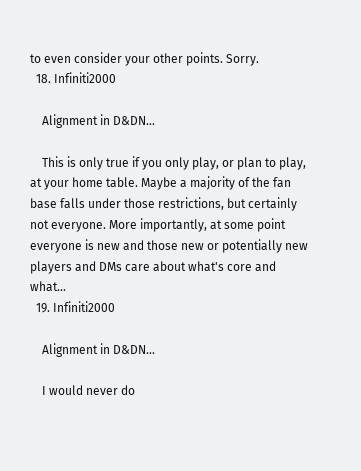to even consider your other points. Sorry.
  18. Infiniti2000

    Alignment in D&DN...

    This is only true if you only play, or plan to play, at your home table. Maybe a majority of the fan base falls under those restrictions, but certainly not everyone. More importantly, at some point everyone is new and those new or potentially new players and DMs care about what's core and what...
  19. Infiniti2000

    Alignment in D&DN...

    I would never do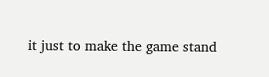it just to make the game stand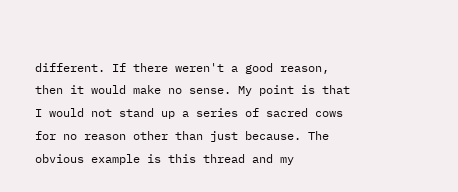different. If there weren't a good reason, then it would make no sense. My point is that I would not stand up a series of sacred cows for no reason other than just because. The obvious example is this thread and my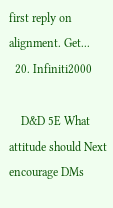first reply on alignment. Get...
  20. Infiniti2000

    D&D 5E What attitude should Next encourage DMs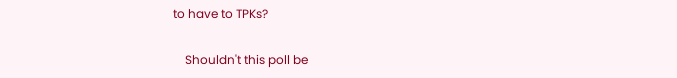to have to TPKs?

    Shouldn't this poll be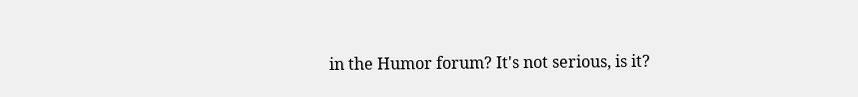in the Humor forum? It's not serious, is it?